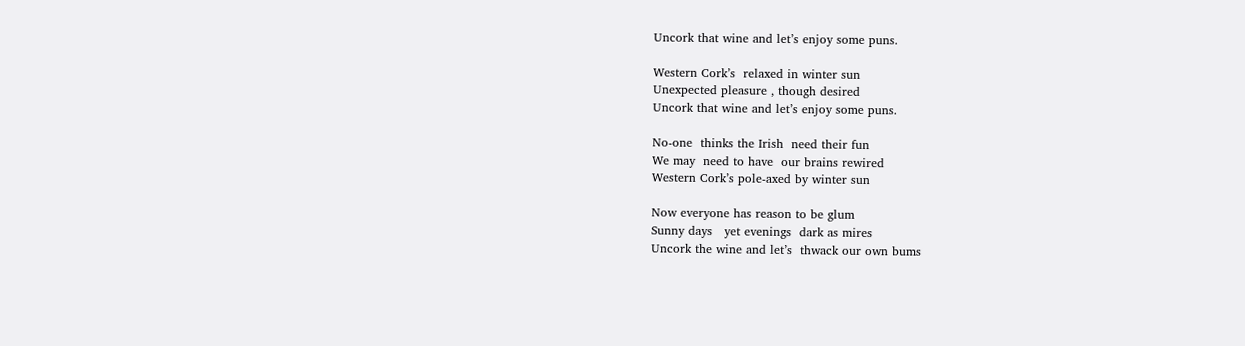Uncork that wine and let’s enjoy some puns.

Western Cork’s  relaxed in winter sun
Unexpected pleasure , though desired
Uncork that wine and let’s enjoy some puns.

No-one  thinks the Irish  need their fun
We may  need to have  our brains rewired
Western Cork’s pole-axed by winter sun

Now everyone has reason to be glum
Sunny days   yet evenings  dark as mires
Uncork the wine and let’s  thwack our own bums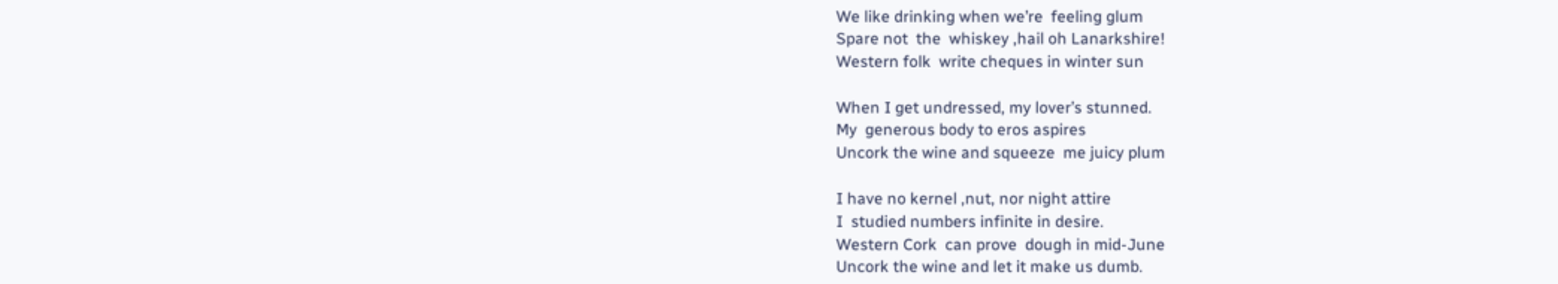We like drinking when we’re  feeling glum
Spare not  the  whiskey ,hail oh Lanarkshire!
Western folk  write cheques in winter sun

When I get undressed, my lover’s stunned.
My  generous body to eros aspires
Uncork the wine and squeeze  me juicy plum

I have no kernel ,nut, nor night attire
I  studied numbers infinite in desire.
Western Cork  can prove  dough in mid-June
Uncork the wine and let it make us dumb.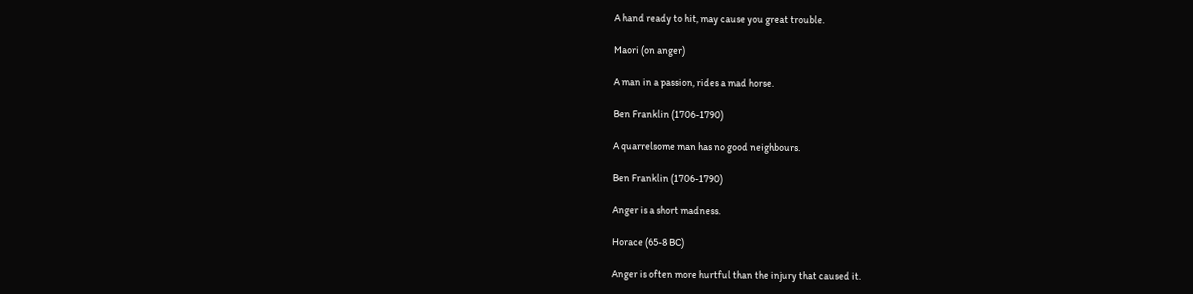A hand ready to hit, may cause you great trouble.

Maori (on anger)

A man in a passion, rides a mad horse.

Ben Franklin (1706-1790)

A quarrelsome man has no good neighbours.

Ben Franklin (1706-1790)

Anger is a short madness.

Horace (65-8 BC)

Anger is often more hurtful than the injury that caused it.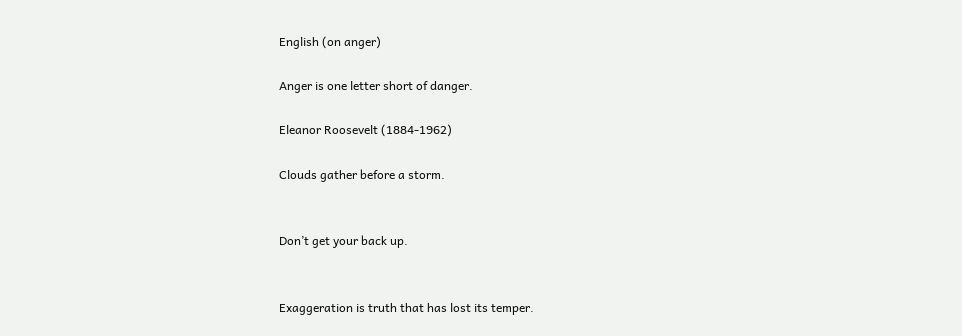English (on anger)

Anger is one letter short of danger.

Eleanor Roosevelt (1884-1962)

Clouds gather before a storm.


Don’t get your back up.


Exaggeration is truth that has lost its temper.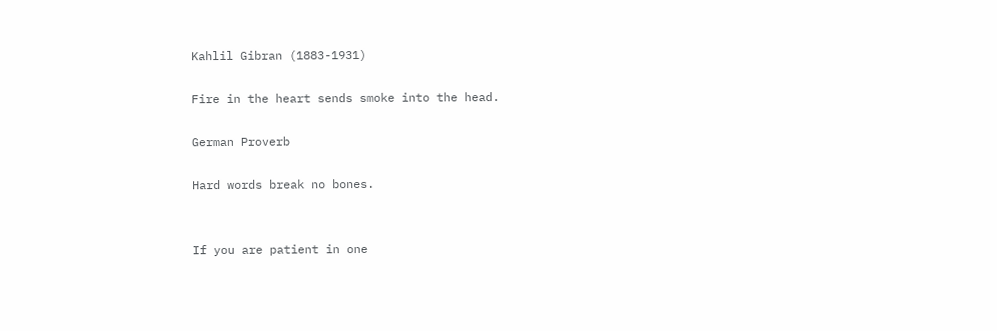Kahlil Gibran (1883-1931)

Fire in the heart sends smoke into the head.

German Proverb

Hard words break no bones.


If you are patient in one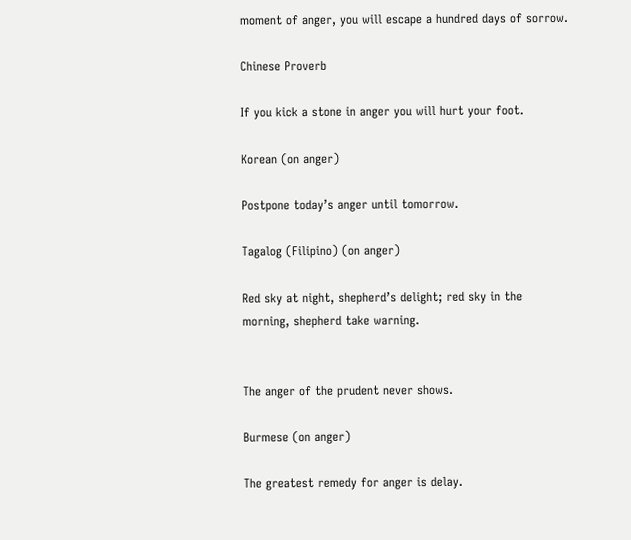moment of anger, you will escape a hundred days of sorrow.

Chinese Proverb

If you kick a stone in anger you will hurt your foot.

Korean (on anger)

Postpone today’s anger until tomorrow.

Tagalog (Filipino) (on anger)

Red sky at night, shepherd’s delight; red sky in the morning, shepherd take warning.


The anger of the prudent never shows.

Burmese (on anger)

The greatest remedy for anger is delay.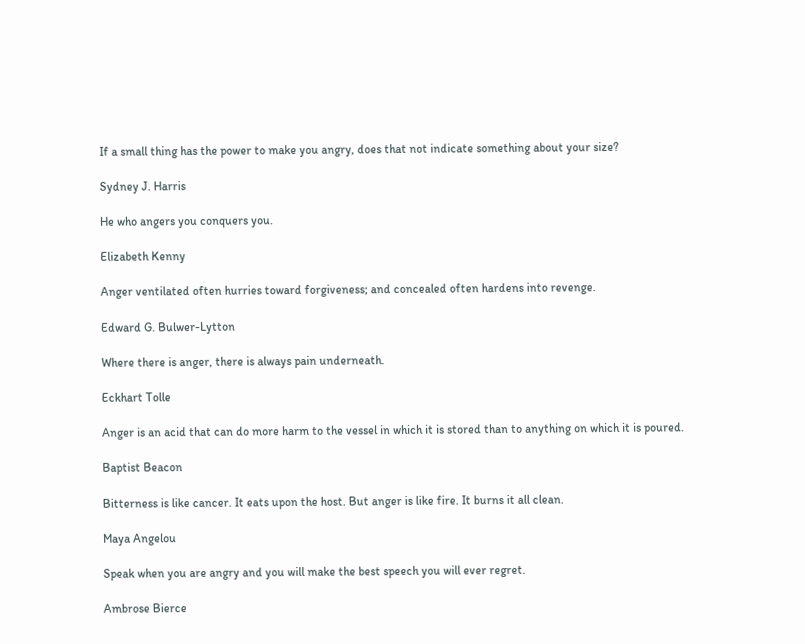If a small thing has the power to make you angry, does that not indicate something about your size?

Sydney J. Harris

He who angers you conquers you.

Elizabeth Kenny

Anger ventilated often hurries toward forgiveness; and concealed often hardens into revenge.

Edward G. Bulwer-Lytton

Where there is anger, there is always pain underneath.

Eckhart Tolle

Anger is an acid that can do more harm to the vessel in which it is stored than to anything on which it is poured.

Baptist Beacon

Bitterness is like cancer. It eats upon the host. But anger is like fire. It burns it all clean.

Maya Angelou

Speak when you are angry and you will make the best speech you will ever regret.

Ambrose Bierce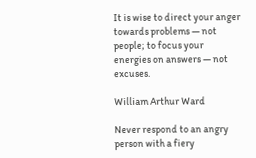It is wise to direct your anger towards problems — not people; to focus your energies on answers — not excuses.

William Arthur Ward

Never respond to an angry person with a fiery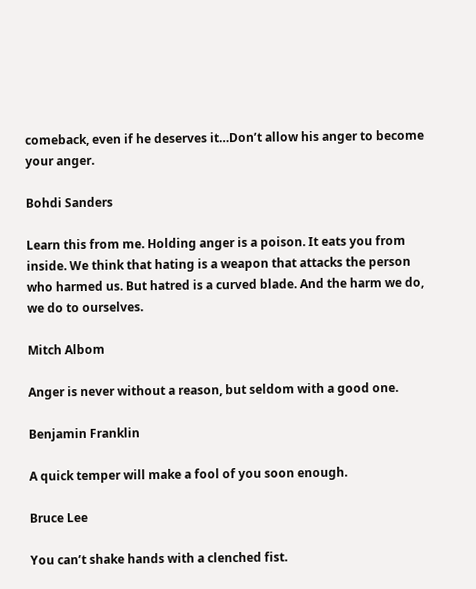comeback, even if he deserves it…Don’t allow his anger to become your anger.

Bohdi Sanders

Learn this from me. Holding anger is a poison. It eats you from inside. We think that hating is a weapon that attacks the person who harmed us. But hatred is a curved blade. And the harm we do, we do to ourselves.

Mitch Albom

Anger is never without a reason, but seldom with a good one.

Benjamin Franklin

A quick temper will make a fool of you soon enough.

Bruce Lee

You can’t shake hands with a clenched fist.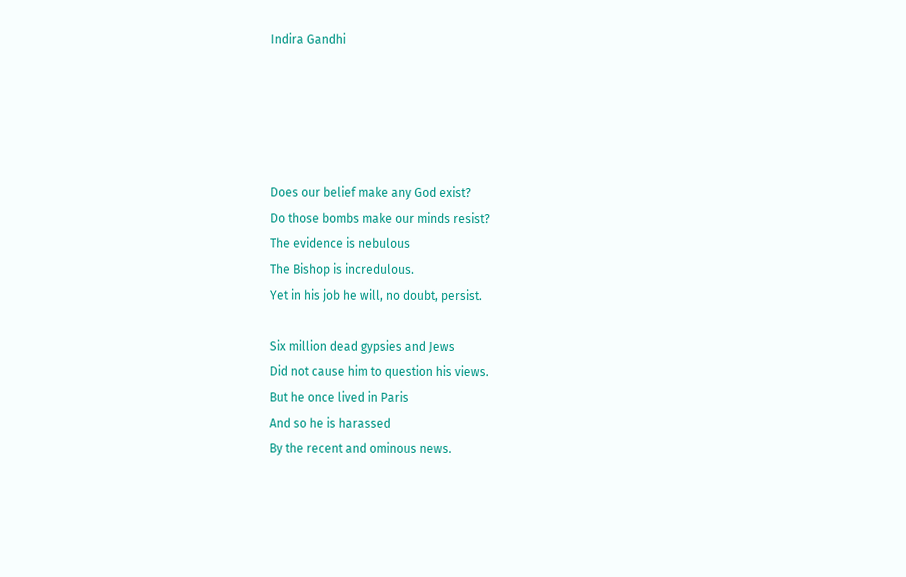Indira Gandhi





Does our belief make any God exist?
Do those bombs make our minds resist?
The evidence is nebulous
The Bishop is incredulous.
Yet in his job he will, no doubt, persist.

Six million dead gypsies and Jews
Did not cause him to question his views.
But he once lived in Paris
And so he is harassed
By the recent and ominous news.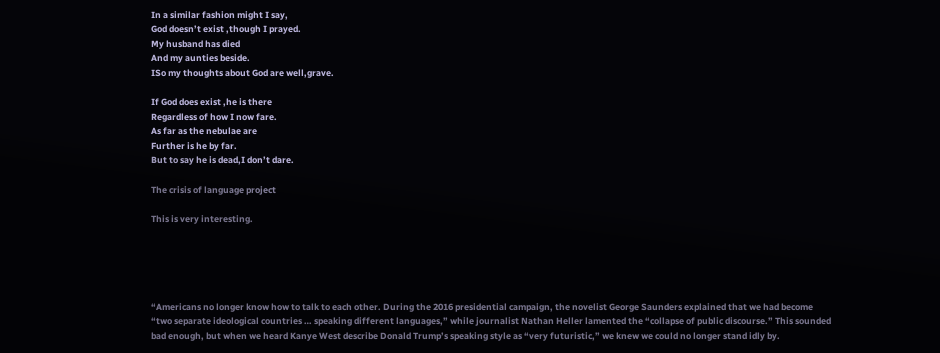In a similar fashion might I say,
God doesn’t exist ,though I prayed.
My husband has died
And my aunties beside.
ISo my thoughts about God are well,grave.

If God does exist ,he is there
Regardless of how I now fare.
As far as the nebulae are
Further is he by far.
But to say he is dead,I don’t dare.

The crisis of language project

This is very interesting.





“Americans no longer know how to talk to each other. During the 2016 presidential campaign, the novelist George Saunders explained that we had become “two separate ideological countries … speaking different languages,” while journalist Nathan Heller lamented the “collapse of public discourse.” This sounded bad enough, but when we heard Kanye West describe Donald Trump’s speaking style as “very futuristic,” we knew we could no longer stand idly by.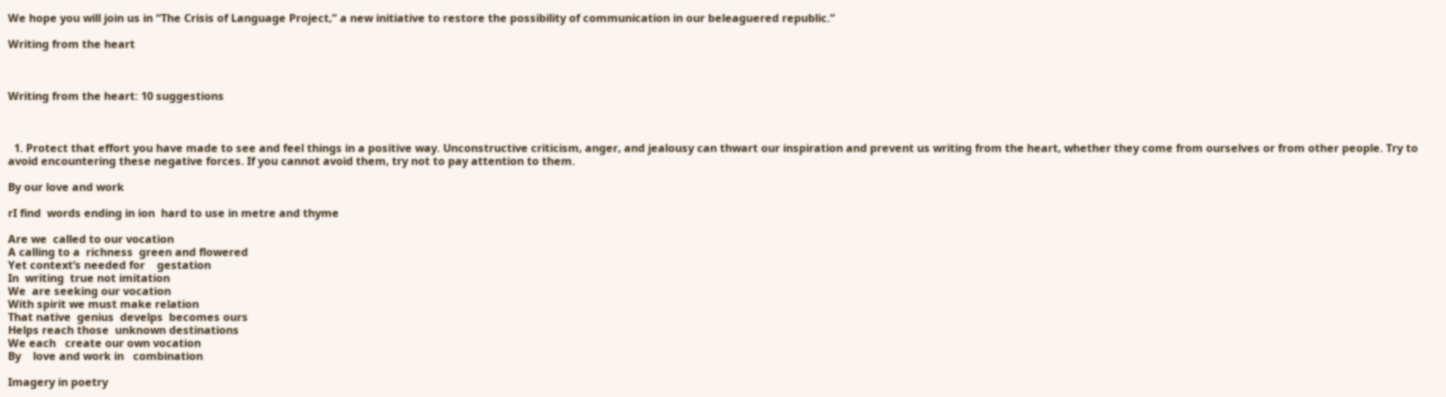We hope you will join us in “The Crisis of Language Project,” a new initiative to restore the possibility of communication in our beleaguered republic.”

Writing from the heart



Writing from the heart: 10 suggestions



  1. Protect that effort you have made to see and feel things in a positive way. Unconstructive criticism, anger, and jealousy can thwart our inspiration and prevent us writing from the heart, whether they come from ourselves or from other people. Try to avoid encountering these negative forces. If you cannot avoid them, try not to pay attention to them.

By our love and work

rI find  words ending in ion  hard to use in metre and thyme

Are we  called to our vocation
A calling to a  richness  green and flowered
Yet context’s needed for    gestation
In  writing  true not imitation
We  are seeking our vocation
With spirit we must make relation
That native  genius  develps  becomes ours
Helps reach those  unknown destinations
We each   create our own vocation
By    love and work in   combination

Imagery in poetry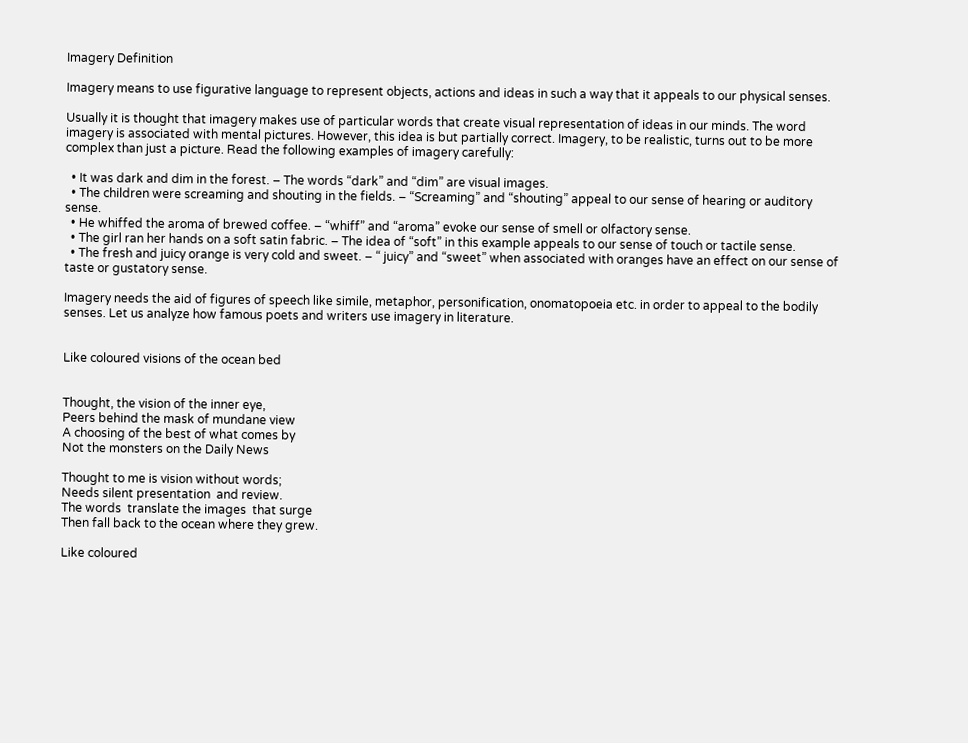Imagery Definition

Imagery means to use figurative language to represent objects, actions and ideas in such a way that it appeals to our physical senses.

Usually it is thought that imagery makes use of particular words that create visual representation of ideas in our minds. The word imagery is associated with mental pictures. However, this idea is but partially correct. Imagery, to be realistic, turns out to be more complex than just a picture. Read the following examples of imagery carefully:

  • It was dark and dim in the forest. – The words “dark” and “dim” are visual images.
  • The children were screaming and shouting in the fields. – “Screaming” and “shouting” appeal to our sense of hearing or auditory sense.
  • He whiffed the aroma of brewed coffee. – “whiff” and “aroma” evoke our sense of smell or olfactory sense.
  • The girl ran her hands on a soft satin fabric. – The idea of “soft” in this example appeals to our sense of touch or tactile sense.
  • The fresh and juicy orange is very cold and sweet. – “ juicy” and “sweet” when associated with oranges have an effect on our sense of taste or gustatory sense.

Imagery needs the aid of figures of speech like simile, metaphor, personification, onomatopoeia etc. in order to appeal to the bodily senses. Let us analyze how famous poets and writers use imagery in literature.


Like coloured visions of the ocean bed


Thought, the vision of the inner eye,
Peers behind the mask of mundane view
A choosing of the best of what comes by
Not the monsters on the Daily News

Thought to me is vision without words;
Needs silent presentation  and review.
The words  translate the images  that surge
Then fall back to the ocean where they grew.

Like coloured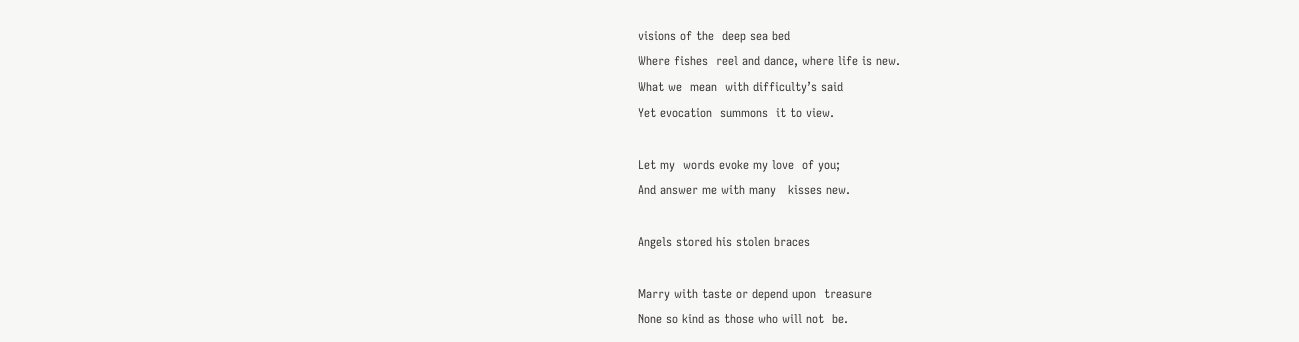visions of the  deep sea bed
Where fishes  reel and dance, where life is new.
What we  mean  with difficulty’s said
Yet evocation  summons  it to view.

Let my  words evoke my love  of you;
And answer me with many   kisses new.

Angels stored his stolen braces

Marry with taste or depend upon  treasure
None so kind as those who will not  be.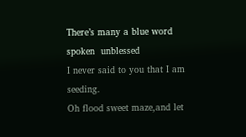There’s many a blue word spoken  unblessed
I never said to you that I am seeding.
Oh flood sweet maze,and let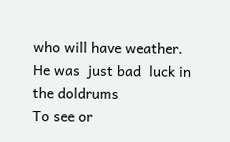who will have weather.
He was  just bad  luck in  the doldrums
To see or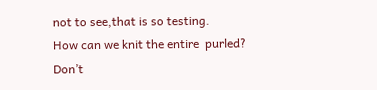not to see,that is so testing.
How can we knit the entire  purled?
Don’t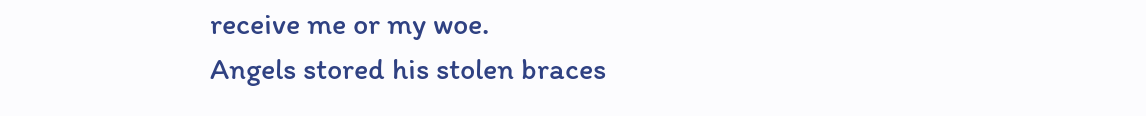receive me or my woe.
Angels stored his stolen braces